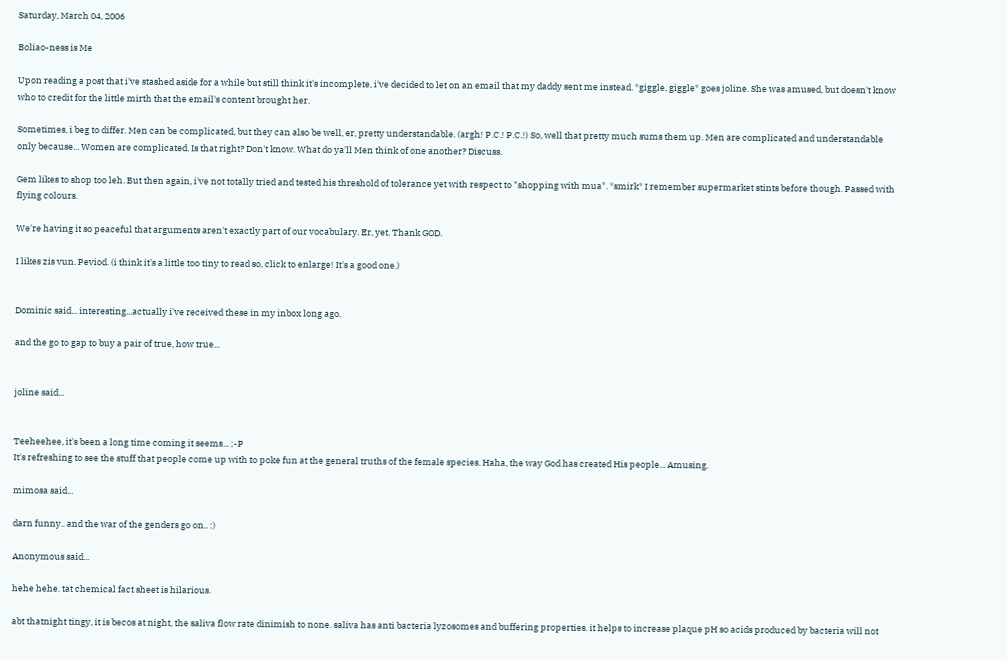Saturday, March 04, 2006

Boliao-ness is Me

Upon reading a post that i've stashed aside for a while but still think it's incomplete, i've decided to let on an email that my daddy sent me instead. *giggle, giggle* goes joline. She was amused, but doesn't know who to credit for the little mirth that the email's content brought her.

Sometimes, i beg to differ. Men can be complicated, but they can also be well, er, pretty understandable. (argh! P.C.! P.C.!) So, well that pretty much sums them up. Men are complicated and understandable only because... Women are complicated. Is that right? Don't know. What do ya'll Men think of one another? Discuss.

Gem likes to shop too leh. But then again, i've not totally tried and tested his threshold of tolerance yet with respect to "shopping with mua". *smirk* I remember supermarket stints before though. Passed with flying colours.

We're having it so peaceful that arguments aren't exactly part of our vocabulary. Er, yet. Thank GOD.

I likes zis vun. Peviod. (i think it's a little too tiny to read so, click to enlarge! It's a good one.)


Dominic said... interesting...actually i've received these in my inbox long ago.

and the go to gap to buy a pair of true, how true...


joline said...


Teeheehee, it's been a long time coming it seems... ;-P
It's refreshing to see the stuff that people come up with to poke fun at the general truths of the female species. Haha, the way God has created His people... Amusing.

mimosa said...

darn funny.. and the war of the genders go on.. :)

Anonymous said...

hehe hehe. tat chemical fact sheet is hilarious.

abt thatnight tingy, it is becos at night, the saliva flow rate dinimish to none. saliva has anti bacteria lyzosomes and buffering properties. it helps to increase plaque pH so acids produced by bacteria will not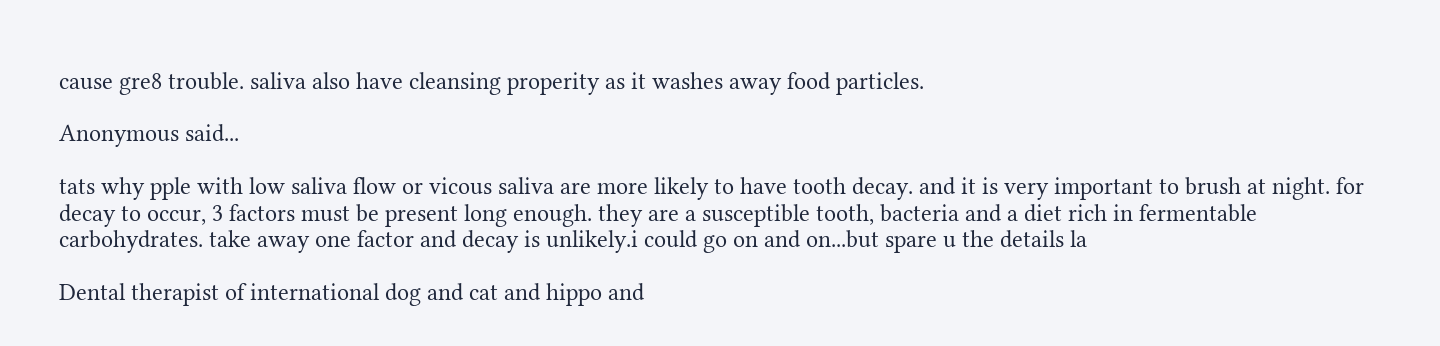cause gre8 trouble. saliva also have cleansing properity as it washes away food particles.

Anonymous said...

tats why pple with low saliva flow or vicous saliva are more likely to have tooth decay. and it is very important to brush at night. for decay to occur, 3 factors must be present long enough. they are a susceptible tooth, bacteria and a diet rich in fermentable carbohydrates. take away one factor and decay is unlikely.i could go on and on...but spare u the details la

Dental therapist of international dog and cat and hippo and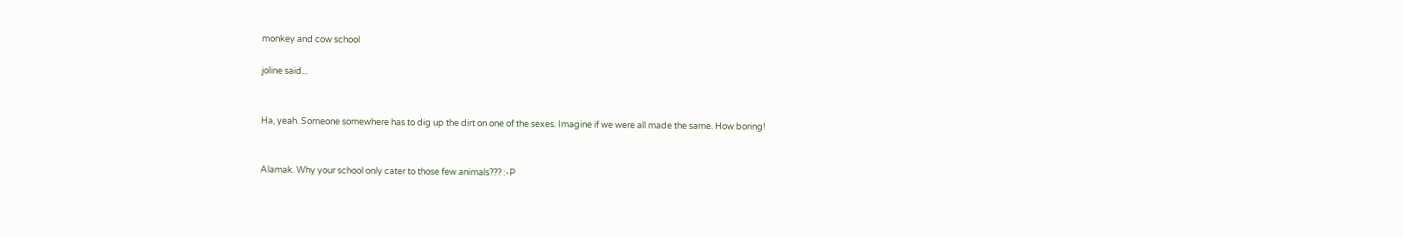monkey and cow school

joline said...


Ha, yeah. Someone somewhere has to dig up the dirt on one of the sexes. Imagine if we were all made the same. How boring!


Alamak. Why your school only cater to those few animals??? :-P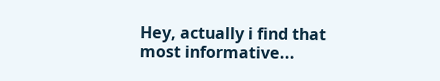Hey, actually i find that most informative...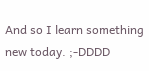And so I learn something new today. ;-DDDD